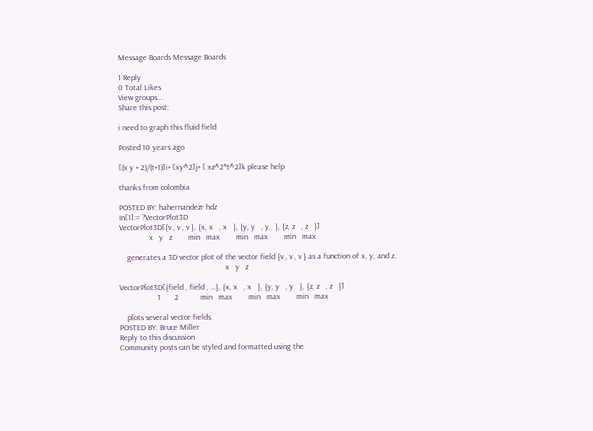Message Boards Message Boards

1 Reply
0 Total Likes
View groups...
Share this post:

i need to graph this fluid field

Posted 10 years ago

[(x y + 2)/(t+1)]i+ [xy^2]j+ [ xz^2*t^2]k please help

thanks from colombia

POSTED BY: hahernandezr hdz
In[1]:= ?VectorPlot3D
VectorPlot3D[{v , v , v }, {x, x   , x   }, {y, y   , y   }, {z, z   , z   }]
               x   y   z        min   max        min   max        min   max

    generates a 3D vector plot of the vector field {v , v , v } as a function of x, y, and z.
                                                     x   y   z

VectorPlot3D[{field , field , …}, {x, x   , x   }, {y, y   , y   }, {z, z   , z   }]
                   1       2           min   max        min   max        min   max

    plots several vector fields.
POSTED BY: Bruce Miller
Reply to this discussion
Community posts can be styled and formatted using the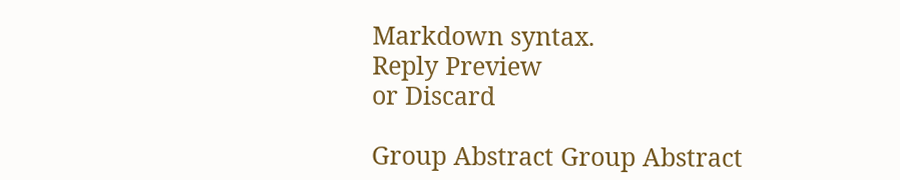Markdown syntax.
Reply Preview
or Discard

Group Abstract Group Abstract